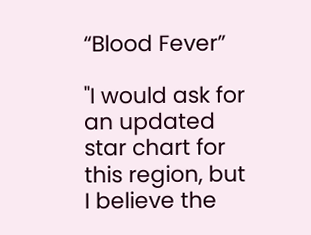“Blood Fever”

"I would ask for an updated star chart for this region, but I believe the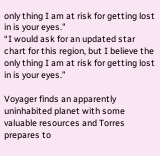only thing I am at risk for getting lost in is your eyes."
“I would ask for an updated star chart for this region, but I believe the only thing I am at risk for getting lost in is your eyes.”

Voyager finds an apparently uninhabited planet with some valuable resources and Torres prepares to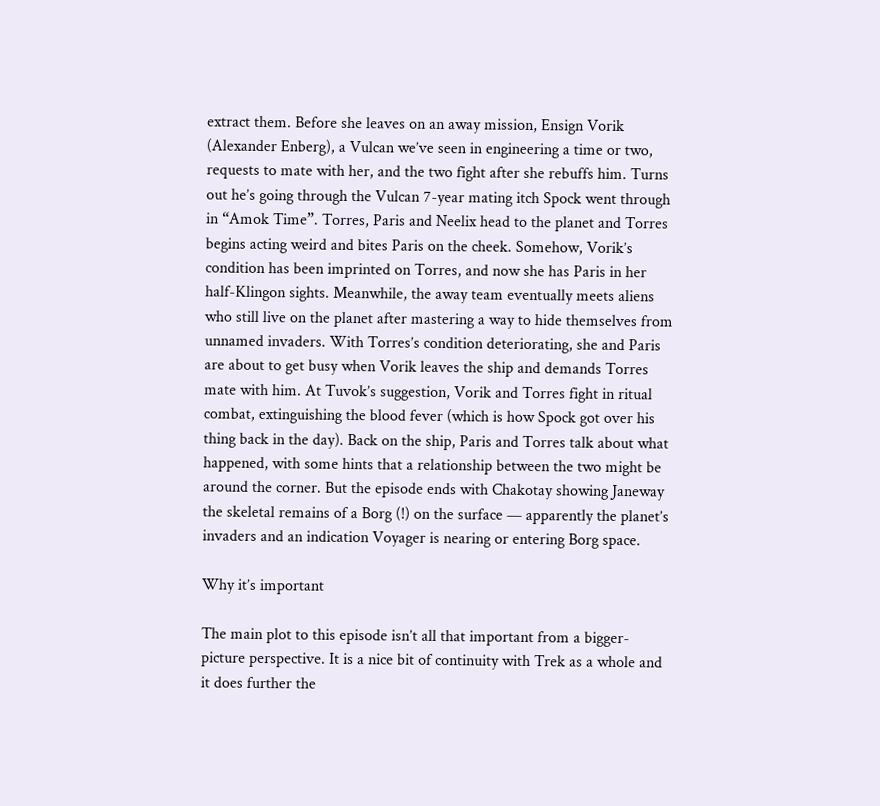extract them. Before she leaves on an away mission, Ensign Vorik (Alexander Enberg), a Vulcan we’ve seen in engineering a time or two, requests to mate with her, and the two fight after she rebuffs him. Turns out he’s going through the Vulcan 7-year mating itch Spock went through in “Amok Time”. Torres, Paris and Neelix head to the planet and Torres begins acting weird and bites Paris on the cheek. Somehow, Vorik’s condition has been imprinted on Torres, and now she has Paris in her half-Klingon sights. Meanwhile, the away team eventually meets aliens who still live on the planet after mastering a way to hide themselves from unnamed invaders. With Torres’s condition deteriorating, she and Paris are about to get busy when Vorik leaves the ship and demands Torres mate with him. At Tuvok’s suggestion, Vorik and Torres fight in ritual combat, extinguishing the blood fever (which is how Spock got over his thing back in the day). Back on the ship, Paris and Torres talk about what happened, with some hints that a relationship between the two might be around the corner. But the episode ends with Chakotay showing Janeway the skeletal remains of a Borg (!) on the surface — apparently the planet’s invaders and an indication Voyager is nearing or entering Borg space.

Why it’s important

The main plot to this episode isn’t all that important from a bigger-picture perspective. It is a nice bit of continuity with Trek as a whole and it does further the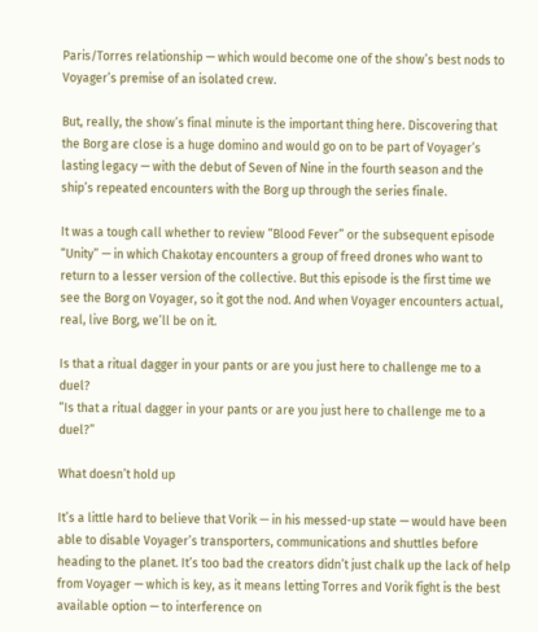Paris/Torres relationship — which would become one of the show’s best nods to Voyager’s premise of an isolated crew.

But, really, the show’s final minute is the important thing here. Discovering that the Borg are close is a huge domino and would go on to be part of Voyager’s lasting legacy — with the debut of Seven of Nine in the fourth season and the ship’s repeated encounters with the Borg up through the series finale.

It was a tough call whether to review “Blood Fever” or the subsequent episode “Unity” — in which Chakotay encounters a group of freed drones who want to return to a lesser version of the collective. But this episode is the first time we see the Borg on Voyager, so it got the nod. And when Voyager encounters actual, real, live Borg, we’ll be on it.

Is that a ritual dagger in your pants or are you just here to challenge me to a duel?
“Is that a ritual dagger in your pants or are you just here to challenge me to a duel?”

What doesn’t hold up

It’s a little hard to believe that Vorik — in his messed-up state — would have been able to disable Voyager’s transporters, communications and shuttles before heading to the planet. It’s too bad the creators didn’t just chalk up the lack of help from Voyager — which is key, as it means letting Torres and Vorik fight is the best available option — to interference on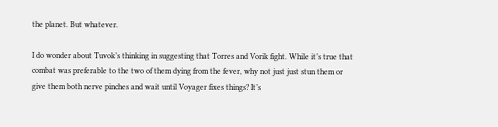the planet. But whatever.

I do wonder about Tuvok’s thinking in suggesting that Torres and Vorik fight. While it’s true that combat was preferable to the two of them dying from the fever, why not just just stun them or give them both nerve pinches and wait until Voyager fixes things? It’s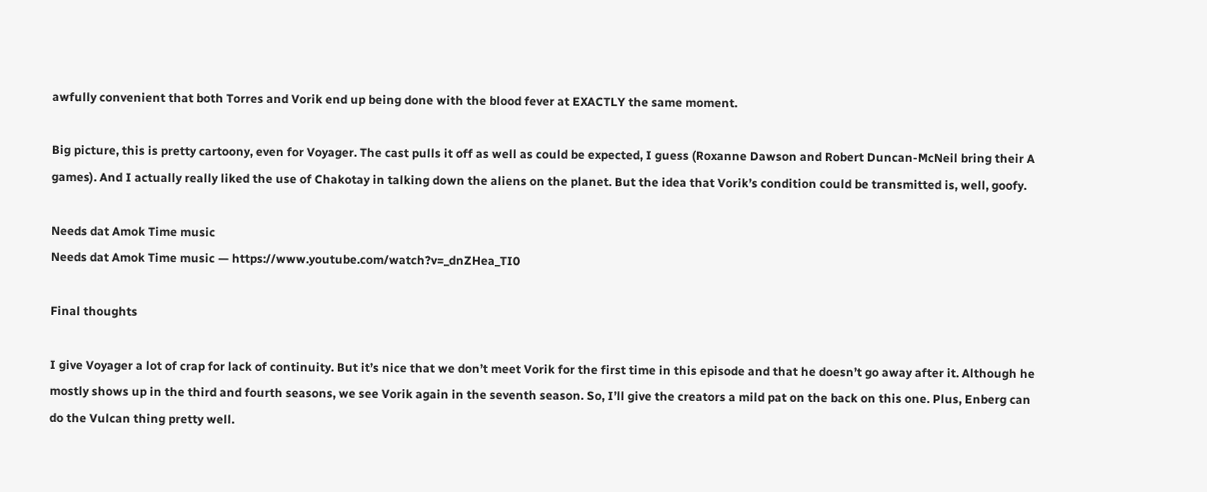awfully convenient that both Torres and Vorik end up being done with the blood fever at EXACTLY the same moment.

Big picture, this is pretty cartoony, even for Voyager. The cast pulls it off as well as could be expected, I guess (Roxanne Dawson and Robert Duncan-McNeil bring their A games). And I actually really liked the use of Chakotay in talking down the aliens on the planet. But the idea that Vorik’s condition could be transmitted is, well, goofy.

Needs dat Amok Time music
Needs dat Amok Time music — https://www.youtube.com/watch?v=_dnZHea_TI0

Final thoughts

I give Voyager a lot of crap for lack of continuity. But it’s nice that we don’t meet Vorik for the first time in this episode and that he doesn’t go away after it. Although he mostly shows up in the third and fourth seasons, we see Vorik again in the seventh season. So, I’ll give the creators a mild pat on the back on this one. Plus, Enberg can do the Vulcan thing pretty well.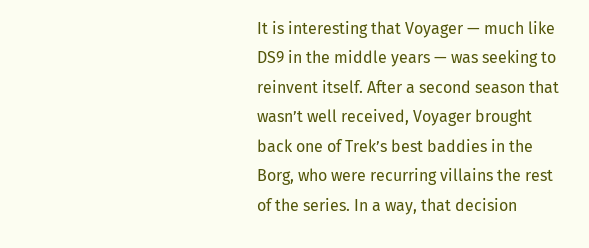It is interesting that Voyager — much like DS9 in the middle years — was seeking to reinvent itself. After a second season that wasn’t well received, Voyager brought back one of Trek’s best baddies in the Borg, who were recurring villains the rest of the series. In a way, that decision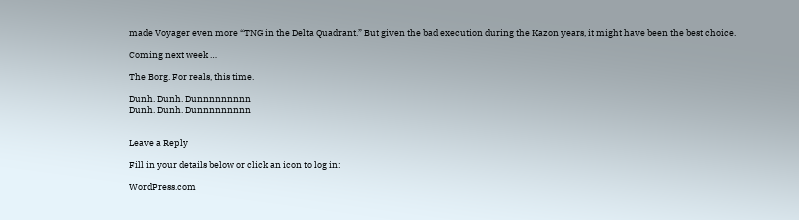made Voyager even more “TNG in the Delta Quadrant.” But given the bad execution during the Kazon years, it might have been the best choice.

Coming next week …

The Borg. For reals, this time.

Dunh. Dunh. Dunnnnnnnnn
Dunh. Dunh. Dunnnnnnnnn


Leave a Reply

Fill in your details below or click an icon to log in:

WordPress.com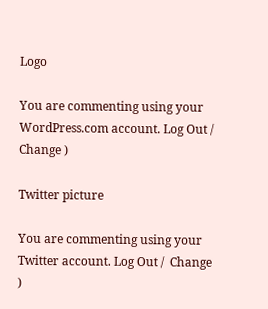Logo

You are commenting using your WordPress.com account. Log Out /  Change )

Twitter picture

You are commenting using your Twitter account. Log Out /  Change )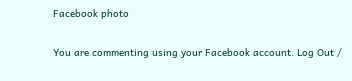Facebook photo

You are commenting using your Facebook account. Log Out /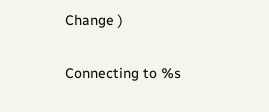Change )

Connecting to %s